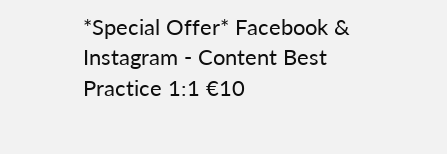*Special Offer* Facebook & Instagram - Content Best Practice 1:1 €10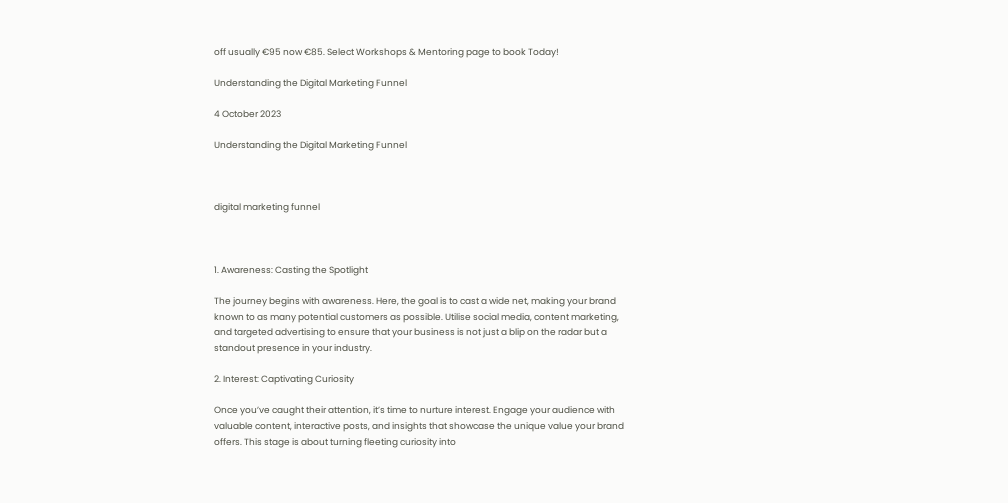off usually €95 now €85. Select Workshops & Mentoring page to book Today!

Understanding the Digital Marketing Funnel

4 October 2023

Understanding the Digital Marketing Funnel



digital marketing funnel



1. Awareness: Casting the Spotlight

The journey begins with awareness. Here, the goal is to cast a wide net, making your brand known to as many potential customers as possible. Utilise social media, content marketing, and targeted advertising to ensure that your business is not just a blip on the radar but a standout presence in your industry.

2. Interest: Captivating Curiosity

Once you’ve caught their attention, it’s time to nurture interest. Engage your audience with valuable content, interactive posts, and insights that showcase the unique value your brand offers. This stage is about turning fleeting curiosity into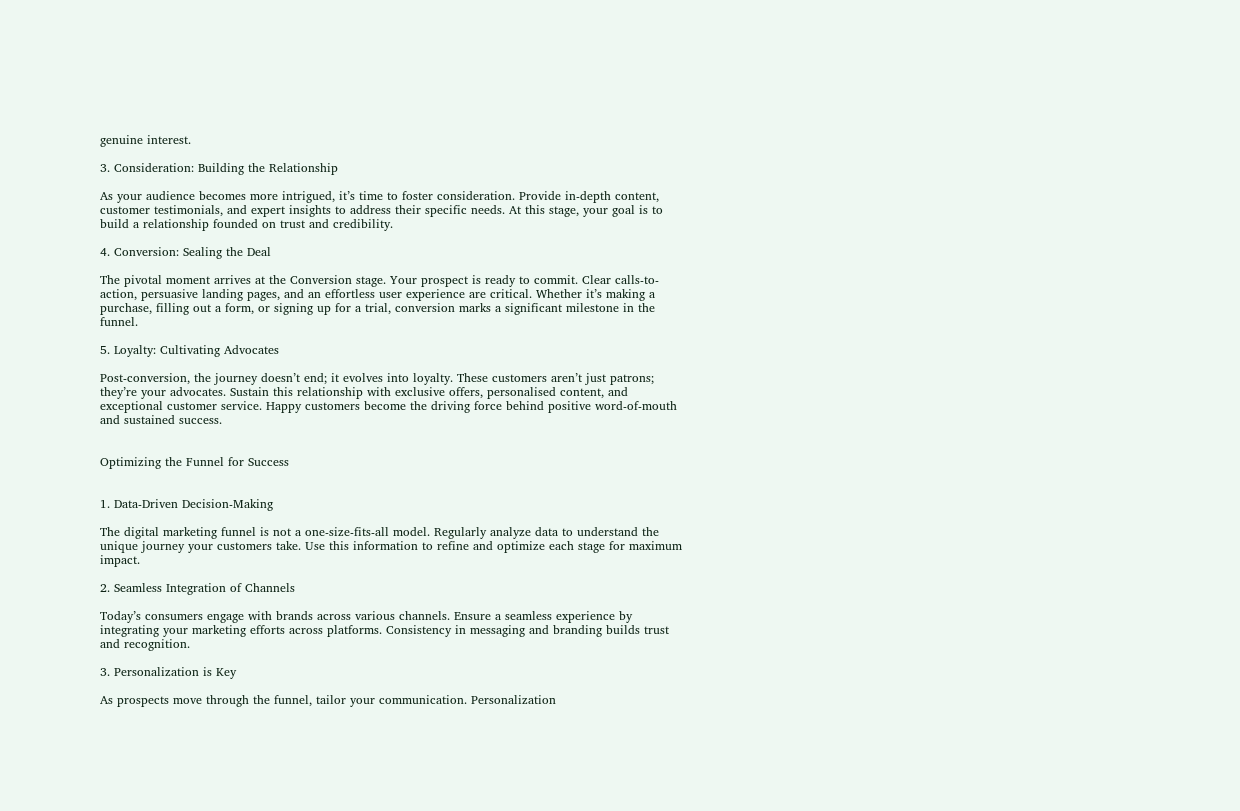genuine interest.

3. Consideration: Building the Relationship

As your audience becomes more intrigued, it’s time to foster consideration. Provide in-depth content, customer testimonials, and expert insights to address their specific needs. At this stage, your goal is to build a relationship founded on trust and credibility.

4. Conversion: Sealing the Deal

The pivotal moment arrives at the Conversion stage. Your prospect is ready to commit. Clear calls-to-action, persuasive landing pages, and an effortless user experience are critical. Whether it’s making a purchase, filling out a form, or signing up for a trial, conversion marks a significant milestone in the funnel.

5. Loyalty: Cultivating Advocates

Post-conversion, the journey doesn’t end; it evolves into loyalty. These customers aren’t just patrons; they’re your advocates. Sustain this relationship with exclusive offers, personalised content, and exceptional customer service. Happy customers become the driving force behind positive word-of-mouth and sustained success.


Optimizing the Funnel for Success


1. Data-Driven Decision-Making

The digital marketing funnel is not a one-size-fits-all model. Regularly analyze data to understand the unique journey your customers take. Use this information to refine and optimize each stage for maximum impact.

2. Seamless Integration of Channels

Today’s consumers engage with brands across various channels. Ensure a seamless experience by integrating your marketing efforts across platforms. Consistency in messaging and branding builds trust and recognition.

3. Personalization is Key

As prospects move through the funnel, tailor your communication. Personalization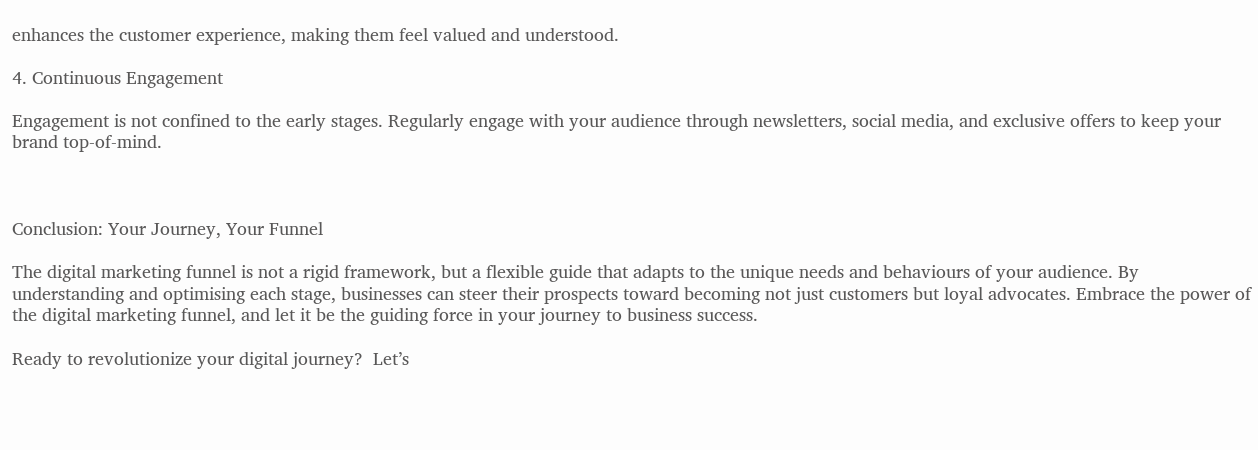enhances the customer experience, making them feel valued and understood.

4. Continuous Engagement

Engagement is not confined to the early stages. Regularly engage with your audience through newsletters, social media, and exclusive offers to keep your brand top-of-mind.



Conclusion: Your Journey, Your Funnel

The digital marketing funnel is not a rigid framework, but a flexible guide that adapts to the unique needs and behaviours of your audience. By understanding and optimising each stage, businesses can steer their prospects toward becoming not just customers but loyal advocates. Embrace the power of the digital marketing funnel, and let it be the guiding force in your journey to business success.

Ready to revolutionize your digital journey?  Let’s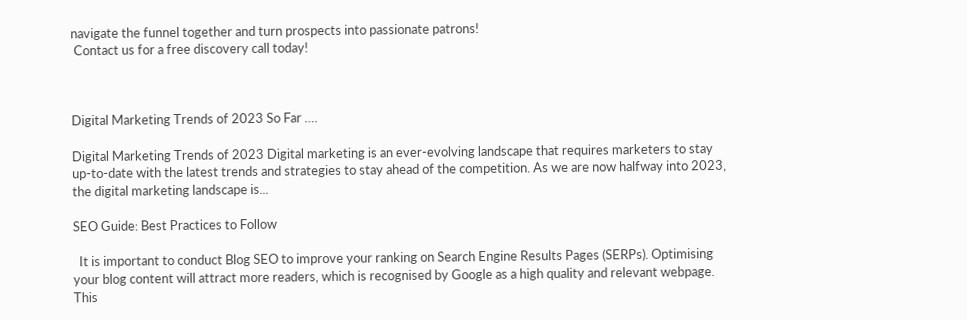navigate the funnel together and turn prospects into passionate patrons!
 Contact us for a free discovery call today!



Digital Marketing Trends of 2023 So Far ….

Digital Marketing Trends of 2023 Digital marketing is an ever-evolving landscape that requires marketers to stay up-to-date with the latest trends and strategies to stay ahead of the competition. As we are now halfway into 2023, the digital marketing landscape is...

SEO Guide: Best Practices to Follow

  It is important to conduct Blog SEO to improve your ranking on Search Engine Results Pages (SERPs). Optimising your blog content will attract more readers, which is recognised by Google as a high quality and relevant webpage. This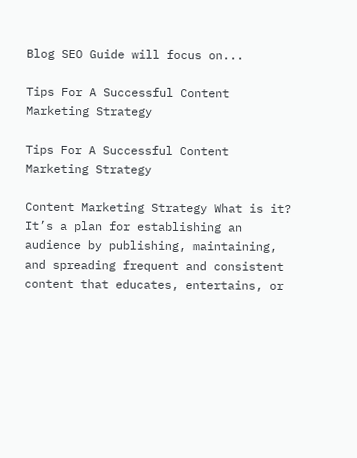Blog SEO Guide will focus on...

Tips For A Successful Content Marketing Strategy

Tips For A Successful Content Marketing Strategy

Content Marketing Strategy What is it? It’s a plan for establishing an audience by publishing, maintaining, and spreading frequent and consistent content that educates, entertains, or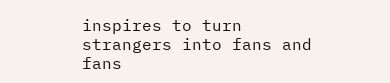inspires to turn strangers into fans and fans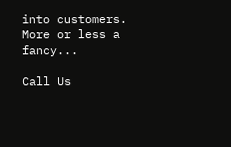into customers. More or less a fancy...

Call Us